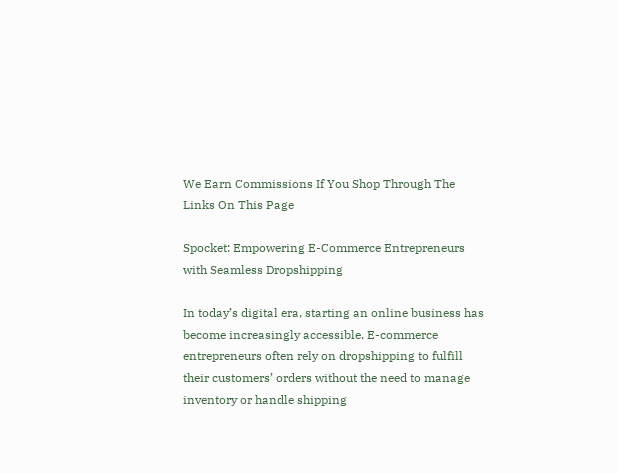We Earn Commissions If You Shop Through The Links On This Page

Spocket: Empowering E-Commerce Entrepreneurs with Seamless Dropshipping

In today’s digital era, starting an online business has become increasingly accessible. E-commerce entrepreneurs often rely on dropshipping to fulfill their customers’ orders without the need to manage inventory or handle shipping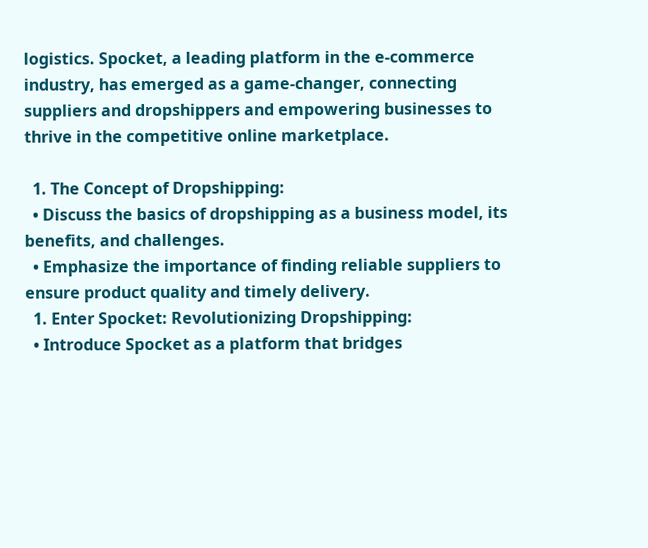logistics. Spocket, a leading platform in the e-commerce industry, has emerged as a game-changer, connecting suppliers and dropshippers and empowering businesses to thrive in the competitive online marketplace.

  1. The Concept of Dropshipping:
  • Discuss the basics of dropshipping as a business model, its benefits, and challenges.
  • Emphasize the importance of finding reliable suppliers to ensure product quality and timely delivery.
  1. Enter Spocket: Revolutionizing Dropshipping:
  • Introduce Spocket as a platform that bridges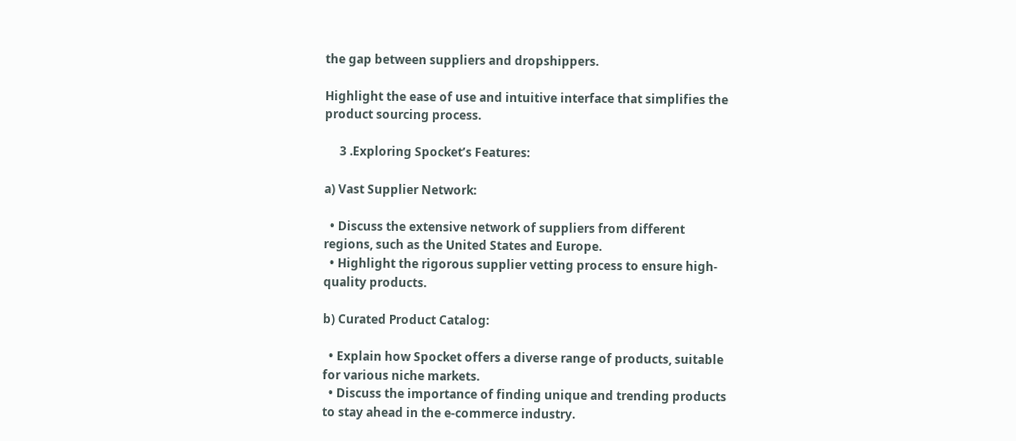the gap between suppliers and dropshippers.

Highlight the ease of use and intuitive interface that simplifies the product sourcing process.

     3 .Exploring Spocket’s Features:

a) Vast Supplier Network:

  • Discuss the extensive network of suppliers from different regions, such as the United States and Europe.
  • Highlight the rigorous supplier vetting process to ensure high-quality products.

b) Curated Product Catalog:

  • Explain how Spocket offers a diverse range of products, suitable for various niche markets.
  • Discuss the importance of finding unique and trending products to stay ahead in the e-commerce industry.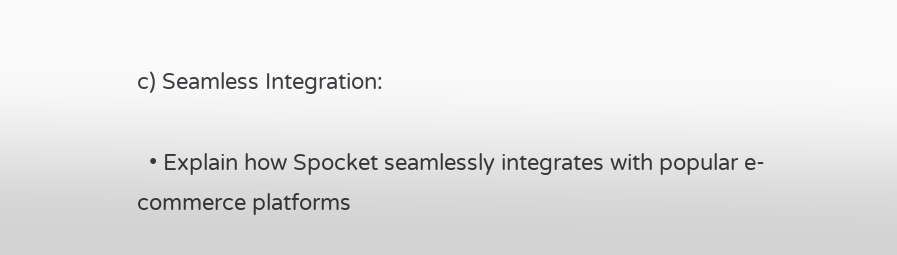c) Seamless Integration:

  • Explain how Spocket seamlessly integrates with popular e-commerce platforms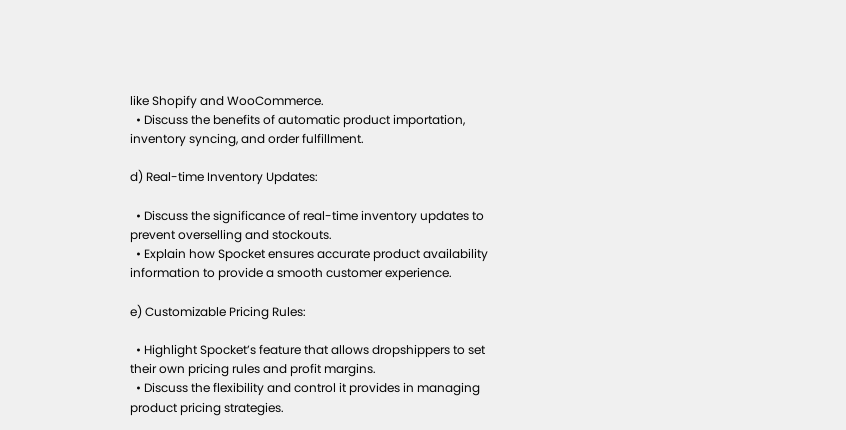like Shopify and WooCommerce.
  • Discuss the benefits of automatic product importation, inventory syncing, and order fulfillment.

d) Real-time Inventory Updates:

  • Discuss the significance of real-time inventory updates to prevent overselling and stockouts.
  • Explain how Spocket ensures accurate product availability information to provide a smooth customer experience.

e) Customizable Pricing Rules:

  • Highlight Spocket’s feature that allows dropshippers to set their own pricing rules and profit margins.
  • Discuss the flexibility and control it provides in managing product pricing strategies.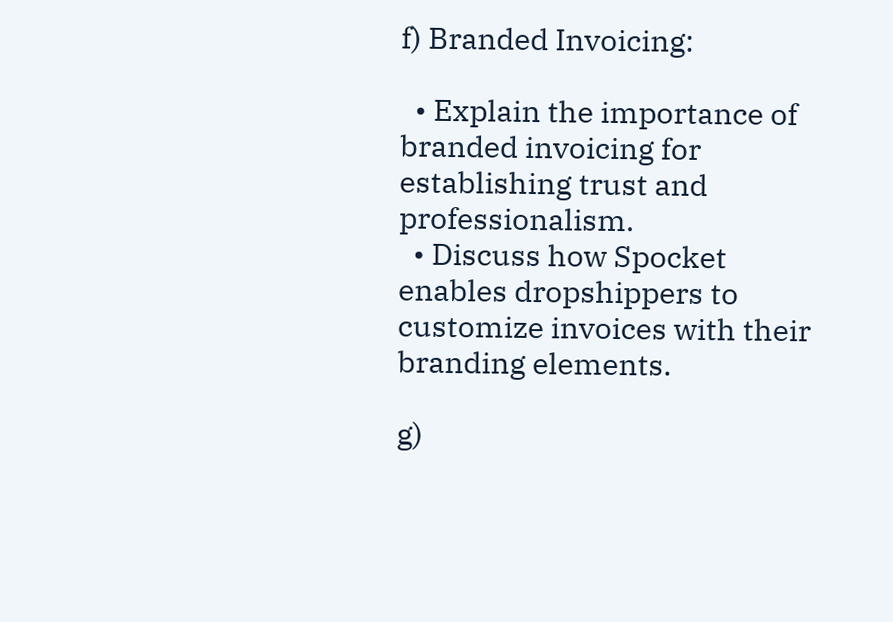f) Branded Invoicing:

  • Explain the importance of branded invoicing for establishing trust and professionalism.
  • Discuss how Spocket enables dropshippers to customize invoices with their branding elements.

g)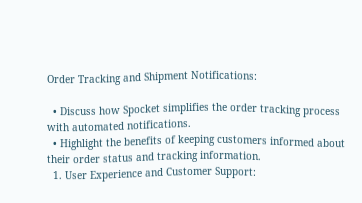Order Tracking and Shipment Notifications:

  • Discuss how Spocket simplifies the order tracking process with automated notifications.
  • Highlight the benefits of keeping customers informed about their order status and tracking information.
  1. User Experience and Customer Support: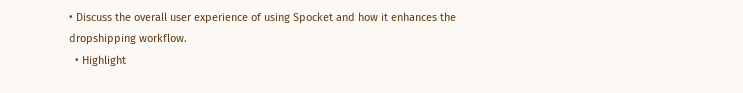• Discuss the overall user experience of using Spocket and how it enhances the dropshipping workflow.
  • Highlight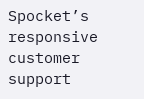Spocket’s responsive customer support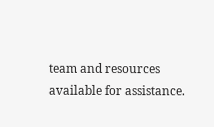team and resources available for assistance.